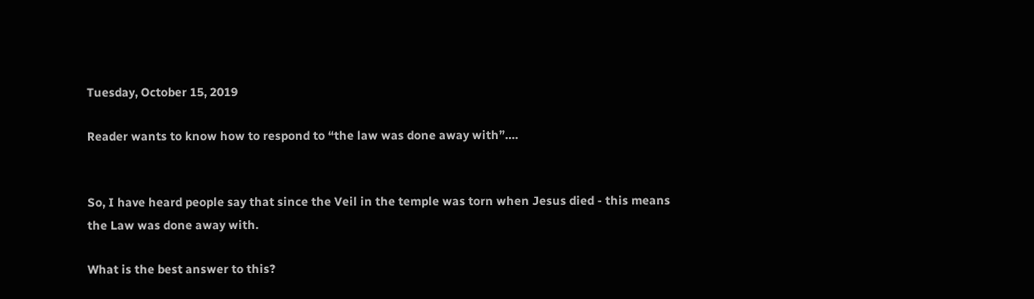Tuesday, October 15, 2019

Reader wants to know how to respond to “the law was done away with”….


So, I have heard people say that since the Veil in the temple was torn when Jesus died - this means the Law was done away with.

What is the best answer to this?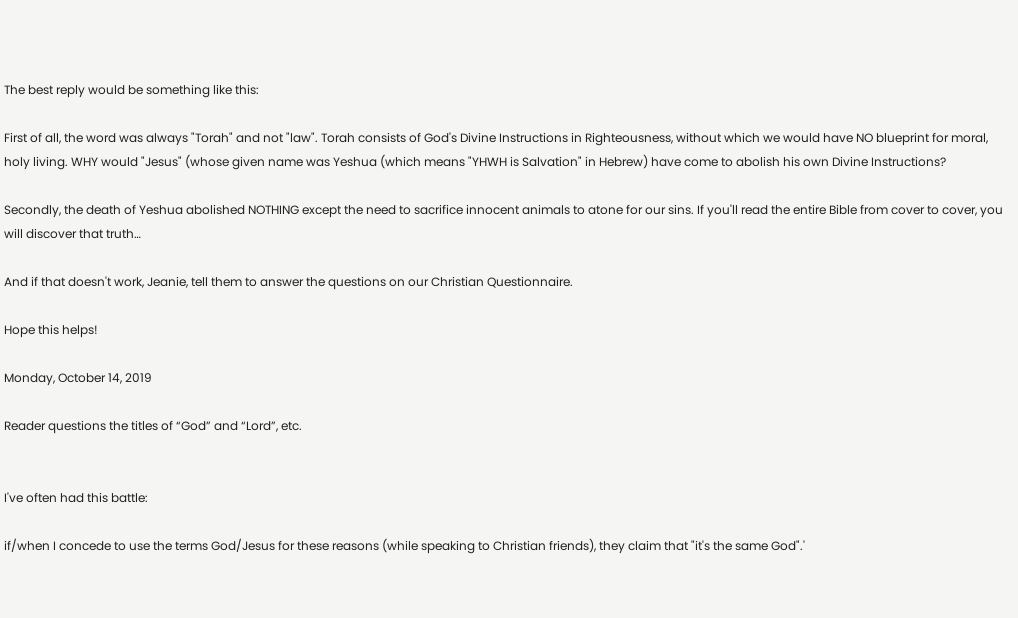The best reply would be something like this:

First of all, the word was always "Torah" and not "law". Torah consists of God's Divine Instructions in Righteousness, without which we would have NO blueprint for moral, holy living. WHY would "Jesus" (whose given name was Yeshua (which means "YHWH is Salvation" in Hebrew) have come to abolish his own Divine Instructions?

Secondly, the death of Yeshua abolished NOTHING except the need to sacrifice innocent animals to atone for our sins. If you'll read the entire Bible from cover to cover, you will discover that truth…

And if that doesn't work, Jeanie, tell them to answer the questions on our Christian Questionnaire.

Hope this helps!

Monday, October 14, 2019

Reader questions the titles of “God” and “Lord”, etc.


I've often had this battle:

if/when I concede to use the terms God/Jesus for these reasons (while speaking to Christian friends), they claim that "it's the same God".'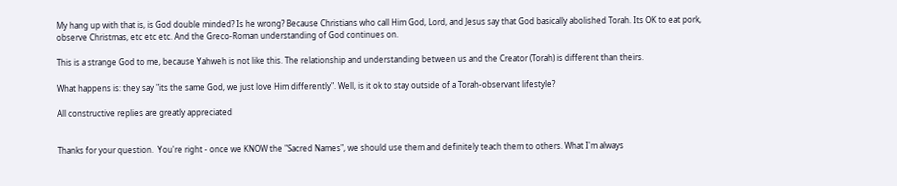My hang up with that is, is God double minded? Is he wrong? Because Christians who call Him God, Lord, and Jesus say that God basically abolished Torah. Its OK to eat pork, observe Christmas, etc etc etc. And the Greco-Roman understanding of God continues on.

This is a strange God to me, because Yahweh is not like this. The relationship and understanding between us and the Creator (Torah) is different than theirs.

What happens is: they say "its the same God, we just love Him differently". Well, is it ok to stay outside of a Torah-observant lifestyle?

All constructive replies are greatly appreciated


Thanks for your question.  You're right - once we KNOW the "Sacred Names", we should use them and definitely teach them to others. What I'm always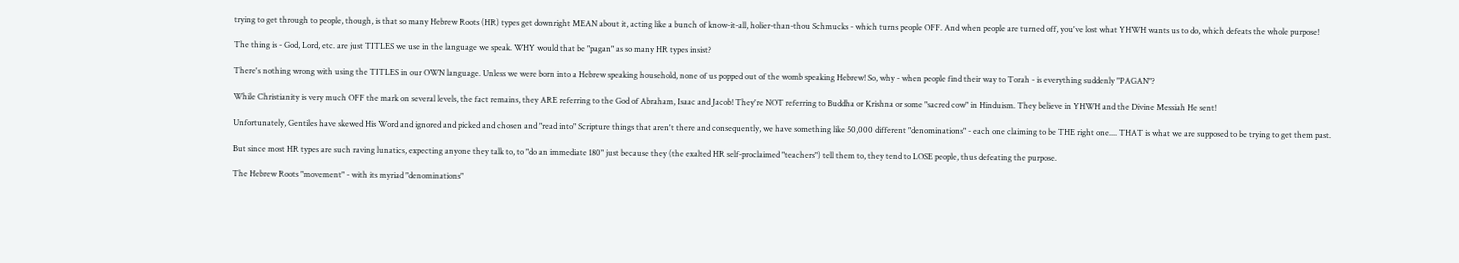trying to get through to people, though, is that so many Hebrew Roots (HR) types get downright MEAN about it, acting like a bunch of know-it-all, holier-than-thou Schmucks - which turns people OFF. And when people are turned off, you've lost what YHWH wants us to do, which defeats the whole purpose!

The thing is - God, Lord, etc. are just TITLES we use in the language we speak. WHY would that be "pagan" as so many HR types insist?

There's nothing wrong with using the TITLES in our OWN language. Unless we were born into a Hebrew speaking household, none of us popped out of the womb speaking Hebrew! So, why - when people find their way to Torah - is everything suddenly "PAGAN"?

While Christianity is very much OFF the mark on several levels, the fact remains, they ARE referring to the God of Abraham, Isaac and Jacob! They're NOT referring to Buddha or Krishna or some "sacred cow" in Hinduism. They believe in YHWH and the Divine Messiah He sent!

Unfortunately, Gentiles have skewed His Word and ignored and picked and chosen and "read into" Scripture things that aren't there and consequently, we have something like 50,000 different "denominations" - each one claiming to be THE right one.... THAT is what we are supposed to be trying to get them past.

But since most HR types are such raving lunatics, expecting anyone they talk to, to "do an immediate 180" just because they (the exalted HR self-proclaimed "teachers") tell them to, they tend to LOSE people, thus defeating the purpose.

The Hebrew Roots "movement" - with its myriad "denominations"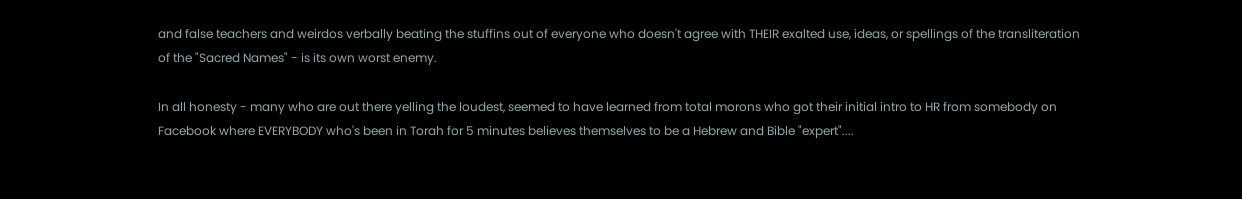and false teachers and weirdos verbally beating the stuffins out of everyone who doesn't agree with THEIR exalted use, ideas, or spellings of the transliteration of the "Sacred Names" - is its own worst enemy.

In all honesty - many who are out there yelling the loudest, seemed to have learned from total morons who got their initial intro to HR from somebody on Facebook where EVERYBODY who's been in Torah for 5 minutes believes themselves to be a Hebrew and Bible "expert"....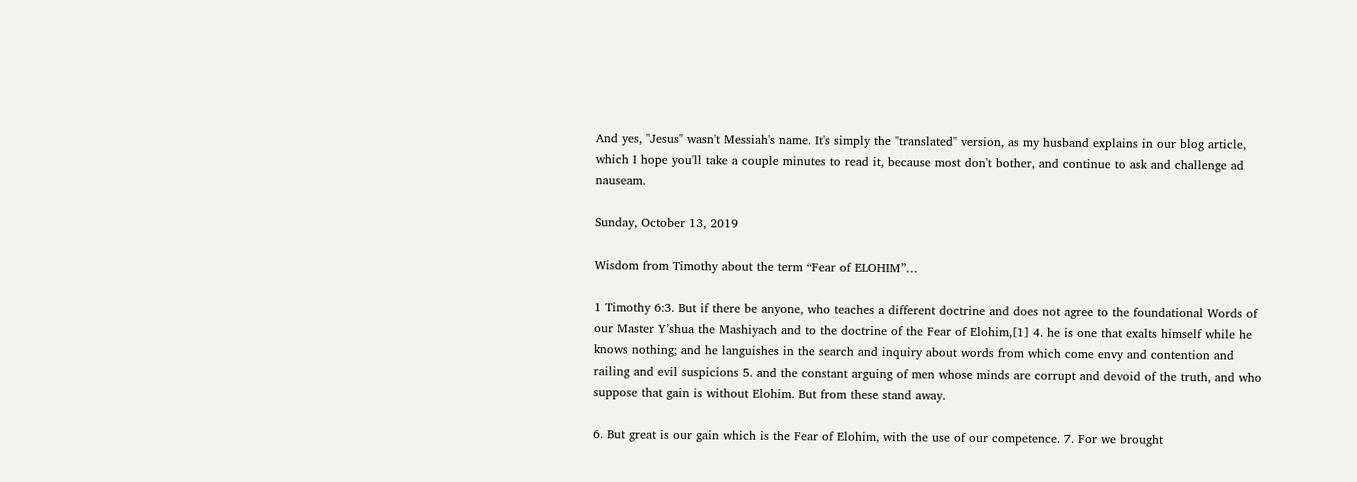And yes, "Jesus" wasn't Messiah's name. It's simply the "translated" version, as my husband explains in our blog article, which I hope you'll take a couple minutes to read it, because most don't bother, and continue to ask and challenge ad nauseam.

Sunday, October 13, 2019

Wisdom from Timothy about the term “Fear of ELOHIM”…

1 Timothy 6:3. But if there be anyone, who teaches a different doctrine and does not agree to the foundational Words of our Master Y’shua the Mashiyach and to the doctrine of the Fear of Elohim,[1] 4. he is one that exalts himself while he knows nothing; and he languishes in the search and inquiry about words from which come envy and contention and railing and evil suspicions 5. and the constant arguing of men whose minds are corrupt and devoid of the truth, and who suppose that gain is without Elohim. But from these stand away.

6. But great is our gain which is the Fear of Elohim, with the use of our competence. 7. For we brought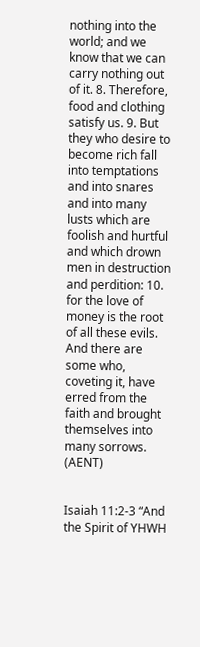nothing into the world; and we know that we can carry nothing out of it. 8. Therefore, food and clothing satisfy us. 9. But they who desire to become rich fall into temptations and into snares and into many lusts which are foolish and hurtful and which drown men in destruction and perdition: 10. for the love of money is the root of all these evils. And there are some who, coveting it, have erred from the faith and brought themselves into many sorrows. (AENT)


Isaiah 11:2-3 “And the Spirit of YHWH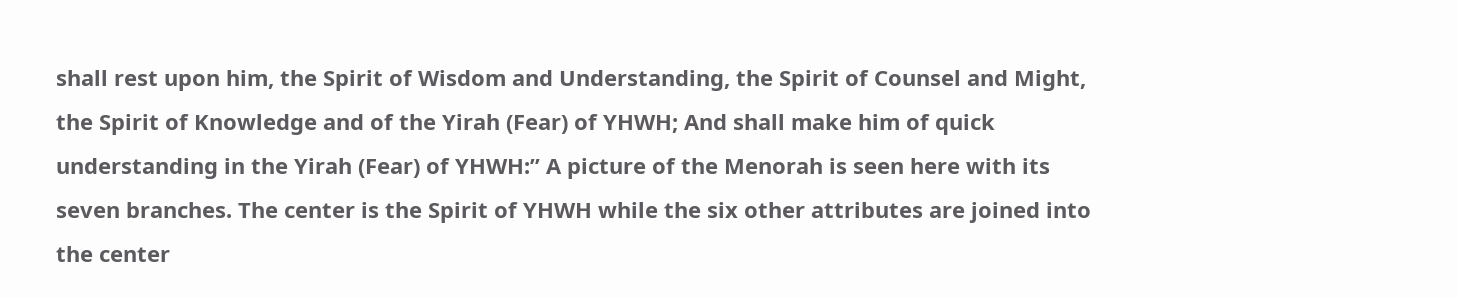shall rest upon him, the Spirit of Wisdom and Understanding, the Spirit of Counsel and Might, the Spirit of Knowledge and of the Yirah (Fear) of YHWH; And shall make him of quick understanding in the Yirah (Fear) of YHWH:” A picture of the Menorah is seen here with its seven branches. The center is the Spirit of YHWH while the six other attributes are joined into the center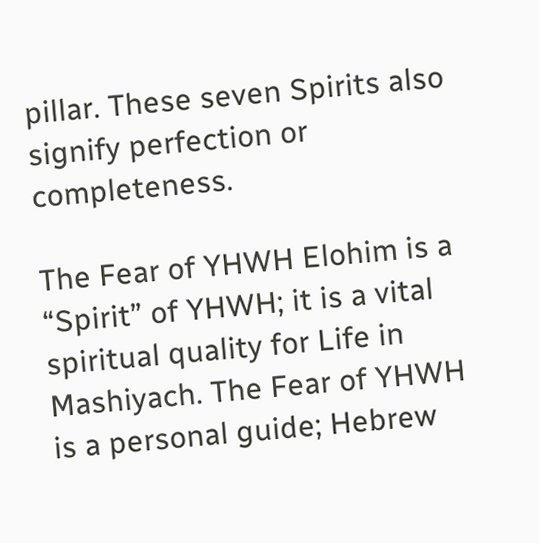pillar. These seven Spirits also signify perfection or completeness.

The Fear of YHWH Elohim is a “Spirit” of YHWH; it is a vital spiritual quality for Life in Mashiyach. The Fear of YHWH is a personal guide; Hebrew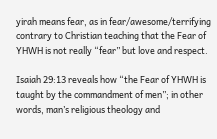yirah means fear, as in fear/awesome/terrifying contrary to Christian teaching that the Fear of YHWH is not really “fear” but love and respect.

Isaiah 29:13 reveals how “the Fear of YHWH is taught by the commandment of men”; in other words, man’s religious theology and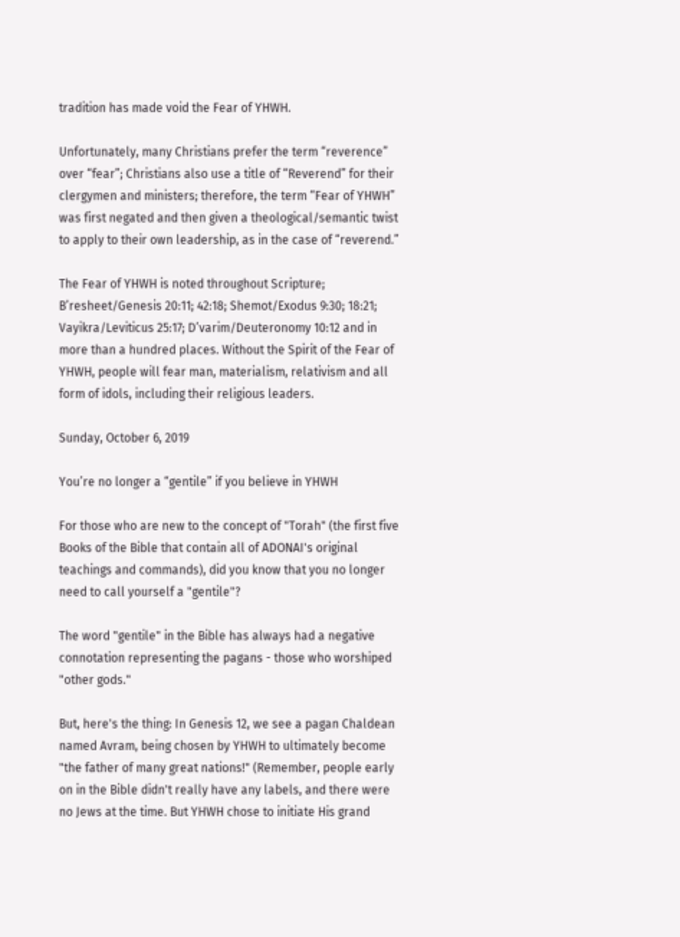tradition has made void the Fear of YHWH.

Unfortunately, many Christians prefer the term “reverence” over “fear”; Christians also use a title of “Reverend” for their clergymen and ministers; therefore, the term “Fear of YHWH” was first negated and then given a theological/semantic twist to apply to their own leadership, as in the case of “reverend.”

The Fear of YHWH is noted throughout Scripture; B’resheet/Genesis 20:11; 42:18; Shemot/Exodus 9:30; 18:21; Vayikra/Leviticus 25:17; D’varim/Deuteronomy 10:12 and in more than a hundred places. Without the Spirit of the Fear of YHWH, people will fear man, materialism, relativism and all form of idols, including their religious leaders.

Sunday, October 6, 2019

You’re no longer a “gentile” if you believe in YHWH

For those who are new to the concept of "Torah" (the first five Books of the Bible that contain all of ADONAI's original teachings and commands), did you know that you no longer need to call yourself a "gentile"?

The word "gentile" in the Bible has always had a negative connotation representing the pagans - those who worshiped "other gods."

But, here's the thing: In Genesis 12, we see a pagan Chaldean named Avram, being chosen by YHWH to ultimately become "the father of many great nations!" (Remember, people early on in the Bible didn't really have any labels, and there were no Jews at the time. But YHWH chose to initiate His grand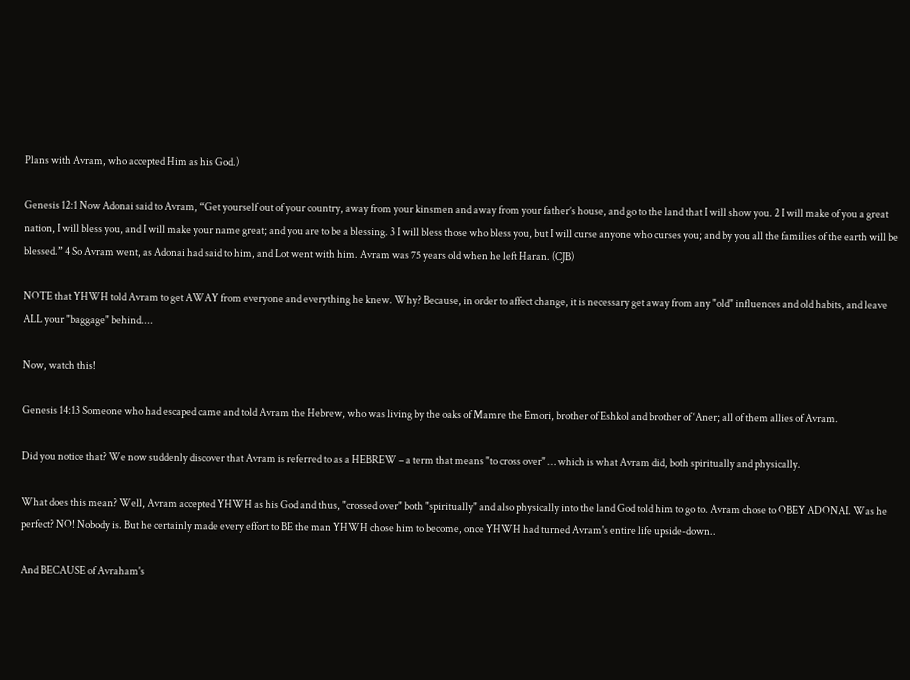Plans with Avram, who accepted Him as his God.)

Genesis 12:1 Now Adonai said to Avram, “Get yourself out of your country, away from your kinsmen and away from your father’s house, and go to the land that I will show you. 2 I will make of you a great nation, I will bless you, and I will make your name great; and you are to be a blessing. 3 I will bless those who bless you, but I will curse anyone who curses you; and by you all the families of the earth will be blessed.” 4 So Avram went, as Adonai had said to him, and Lot went with him. Avram was 75 years old when he left Haran. (CJB)

NOTE that YHWH told Avram to get AWAY from everyone and everything he knew. Why? Because, in order to affect change, it is necessary get away from any "old" influences and old habits, and leave ALL your "baggage" behind....

Now, watch this!

Genesis 14:13 Someone who had escaped came and told Avram the Hebrew, who was living by the oaks of Mamre the Emori, brother of Eshkol and brother of ‘Aner; all of them allies of Avram.

Did you notice that? We now suddenly discover that Avram is referred to as a HEBREW – a term that means "to cross over" … which is what Avram did, both spiritually and physically.

What does this mean? Well, Avram accepted YHWH as his God and thus, "crossed over" both "spiritually" and also physically into the land God told him to go to. Avram chose to OBEY ADONAI. Was he perfect? NO! Nobody is. But he certainly made every effort to BE the man YHWH chose him to become, once YHWH had turned Avram's entire life upside-down..

And BECAUSE of Avraham's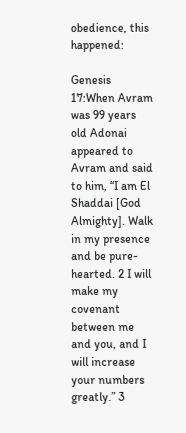obedience, this happened:

Genesis 17:When Avram was 99 years old Adonai appeared to Avram and said to him, “I am El Shaddai [God Almighty]. Walk in my presence and be pure-hearted. 2 I will make my covenant between me and you, and I will increase your numbers greatly.” 3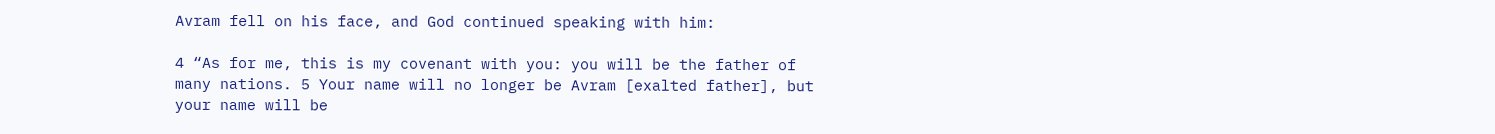Avram fell on his face, and God continued speaking with him:

4 “As for me, this is my covenant with you: you will be the father of many nations. 5 Your name will no longer be Avram [exalted father], but your name will be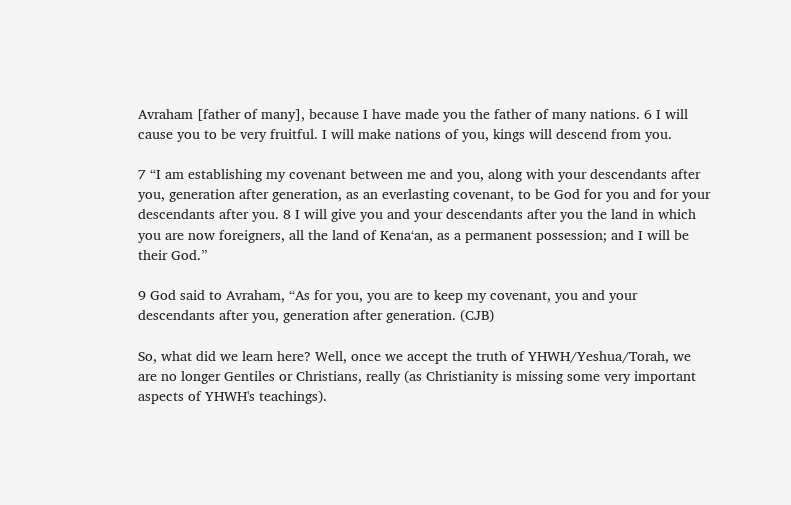Avraham [father of many], because I have made you the father of many nations. 6 I will cause you to be very fruitful. I will make nations of you, kings will descend from you.

7 “I am establishing my covenant between me and you, along with your descendants after you, generation after generation, as an everlasting covenant, to be God for you and for your descendants after you. 8 I will give you and your descendants after you the land in which you are now foreigners, all the land of Kena‘an, as a permanent possession; and I will be their God.”

9 God said to Avraham, “As for you, you are to keep my covenant, you and your descendants after you, generation after generation. (CJB)

So, what did we learn here? Well, once we accept the truth of YHWH/Yeshua/Torah, we are no longer Gentiles or Christians, really (as Christianity is missing some very important aspects of YHWH's teachings).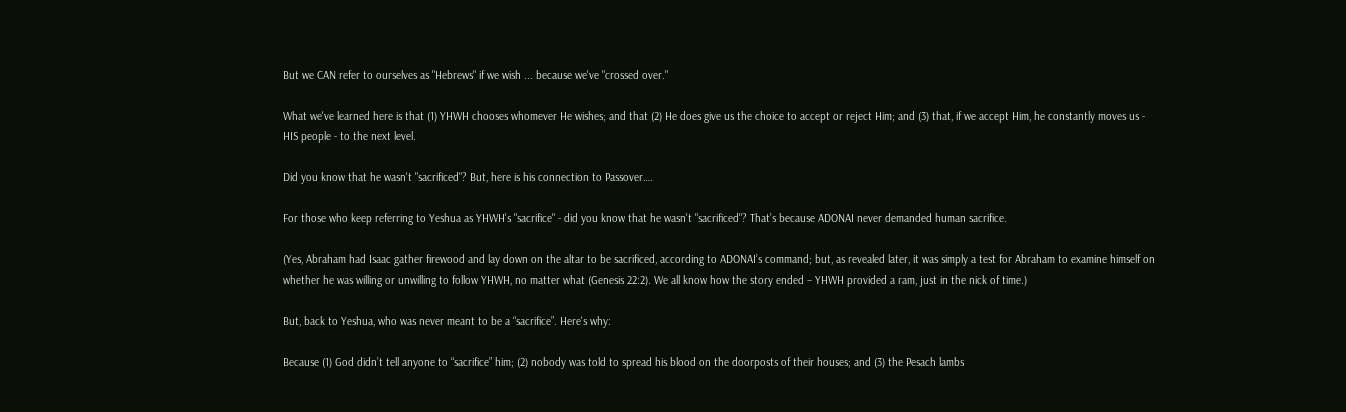But we CAN refer to ourselves as "Hebrews" if we wish ... because we've "crossed over."

What we've learned here is that (1) YHWH chooses whomever He wishes; and that (2) He does give us the choice to accept or reject Him; and (3) that, if we accept Him, he constantly moves us - HIS people - to the next level.

Did you know that he wasn't "sacrificed"? But, here is his connection to Passover….

For those who keep referring to Yeshua as YHWH's "sacrifice" - did you know that he wasn't "sacrificed"? That’s because ADONAI never demanded human sacrifice.

(Yes, Abraham had Isaac gather firewood and lay down on the altar to be sacrificed, according to ADONAI’s command; but, as revealed later, it was simply a test for Abraham to examine himself on whether he was willing or unwilling to follow YHWH, no matter what (Genesis 22:2). We all know how the story ended – YHWH provided a ram, just in the nick of time.)

But, back to Yeshua, who was never meant to be a “sacrifice”. Here's why:

Because (1) God didn’t tell anyone to “sacrifice” him; (2) nobody was told to spread his blood on the doorposts of their houses; and (3) the Pesach lambs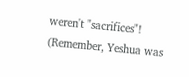weren't "sacrifices"! (Remember, Yeshua was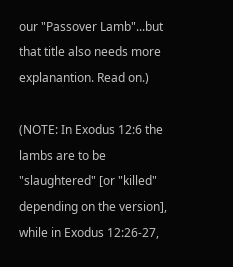our "Passover Lamb"...but that title also needs more explanantion. Read on.)

(NOTE: In Exodus 12:6 the lambs are to be "slaughtered" [or "killed" depending on the version], while in Exodus 12:26-27,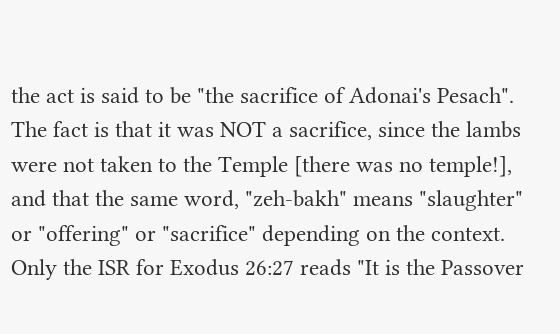the act is said to be "the sacrifice of Adonai's Pesach". The fact is that it was NOT a sacrifice, since the lambs were not taken to the Temple [there was no temple!], and that the same word, "zeh-bakh" means "slaughter" or "offering" or "sacrifice" depending on the context. Only the ISR for Exodus 26:27 reads "It is the Passover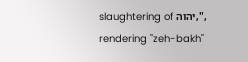slaughtering of יהוה,", rendering "zeh-bakh"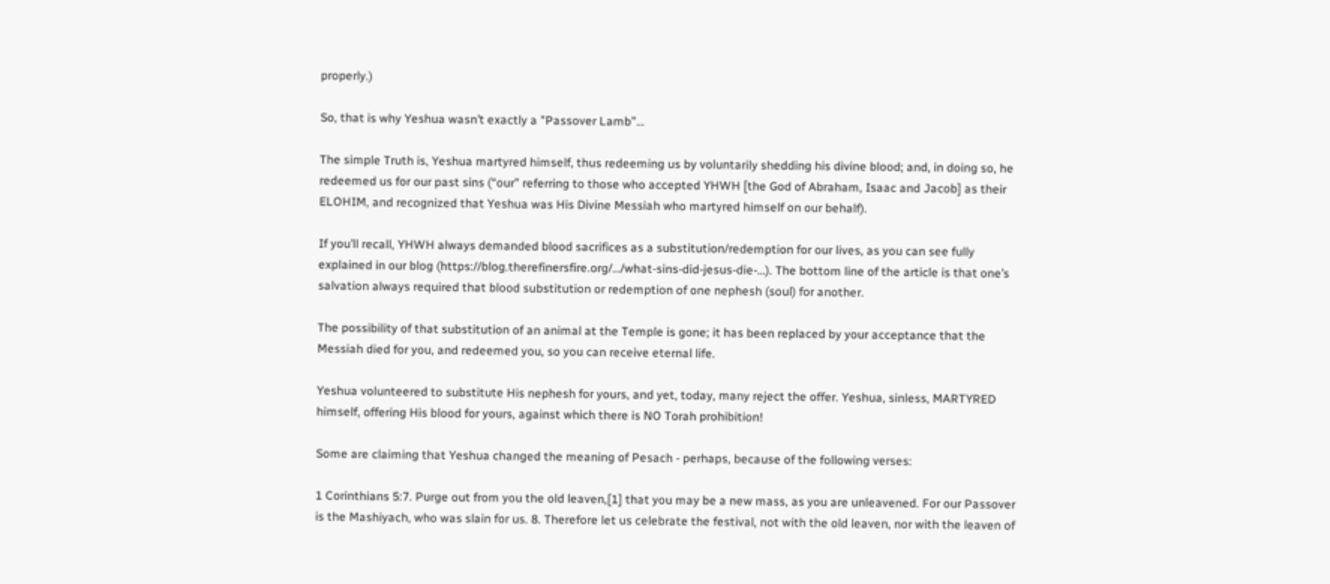properly.)

So, that is why Yeshua wasn’t exactly a "Passover Lamb”…

The simple Truth is, Yeshua martyred himself, thus redeeming us by voluntarily shedding his divine blood; and, in doing so, he redeemed us for our past sins (“our” referring to those who accepted YHWH [the God of Abraham, Isaac and Jacob] as their ELOHIM, and recognized that Yeshua was His Divine Messiah who martyred himself on our behalf).

If you’ll recall, YHWH always demanded blood sacrifices as a substitution/redemption for our lives, as you can see fully explained in our blog (https://blog.therefinersfire.org/…/what-sins-did-jesus-die-…). The bottom line of the article is that one’s salvation always required that blood substitution or redemption of one nephesh (soul) for another.

The possibility of that substitution of an animal at the Temple is gone; it has been replaced by your acceptance that the Messiah died for you, and redeemed you, so you can receive eternal life.

Yeshua volunteered to substitute His nephesh for yours, and yet, today, many reject the offer. Yeshua, sinless, MARTYRED himself, offering His blood for yours, against which there is NO Torah prohibition!

Some are claiming that Yeshua changed the meaning of Pesach - perhaps, because of the following verses:

1 Corinthians 5:7. Purge out from you the old leaven,[1] that you may be a new mass, as you are unleavened. For our Passover is the Mashiyach, who was slain for us. 8. Therefore let us celebrate the festival, not with the old leaven, nor with the leaven of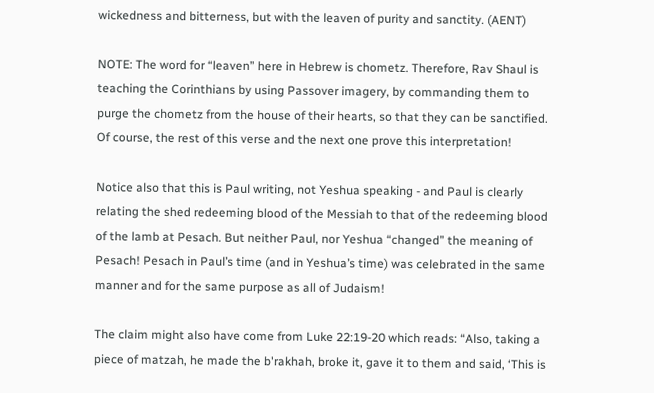wickedness and bitterness, but with the leaven of purity and sanctity. (AENT)

NOTE: The word for “leaven” here in Hebrew is chometz. Therefore, Rav Shaul is teaching the Corinthians by using Passover imagery, by commanding them to purge the chometz from the house of their hearts, so that they can be sanctified. Of course, the rest of this verse and the next one prove this interpretation!

Notice also that this is Paul writing, not Yeshua speaking - and Paul is clearly relating the shed redeeming blood of the Messiah to that of the redeeming blood of the lamb at Pesach. But neither Paul, nor Yeshua “changed” the meaning of Pesach! Pesach in Paul’s time (and in Yeshua’s time) was celebrated in the same manner and for the same purpose as all of Judaism!

The claim might also have come from Luke 22:19-20 which reads: “Also, taking a piece of matzah, he made the b'rakhah, broke it, gave it to them and said, ‘This is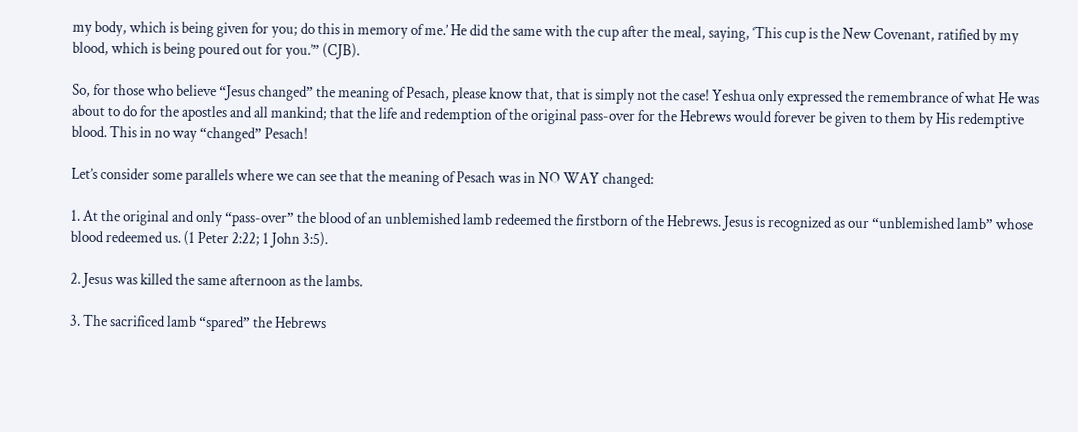my body, which is being given for you; do this in memory of me.’ He did the same with the cup after the meal, saying, ‘This cup is the New Covenant, ratified by my blood, which is being poured out for you.’” (CJB).

So, for those who believe “Jesus changed” the meaning of Pesach, please know that, that is simply not the case! Yeshua only expressed the remembrance of what He was about to do for the apostles and all mankind; that the life and redemption of the original pass-over for the Hebrews would forever be given to them by His redemptive blood. This in no way “changed” Pesach!

Let’s consider some parallels where we can see that the meaning of Pesach was in NO WAY changed:

1. At the original and only “pass-over” the blood of an unblemished lamb redeemed the firstborn of the Hebrews. Jesus is recognized as our “unblemished lamb” whose blood redeemed us. (1 Peter 2:22; 1 John 3:5).

2. Jesus was killed the same afternoon as the lambs.

3. The sacrificed lamb “spared” the Hebrews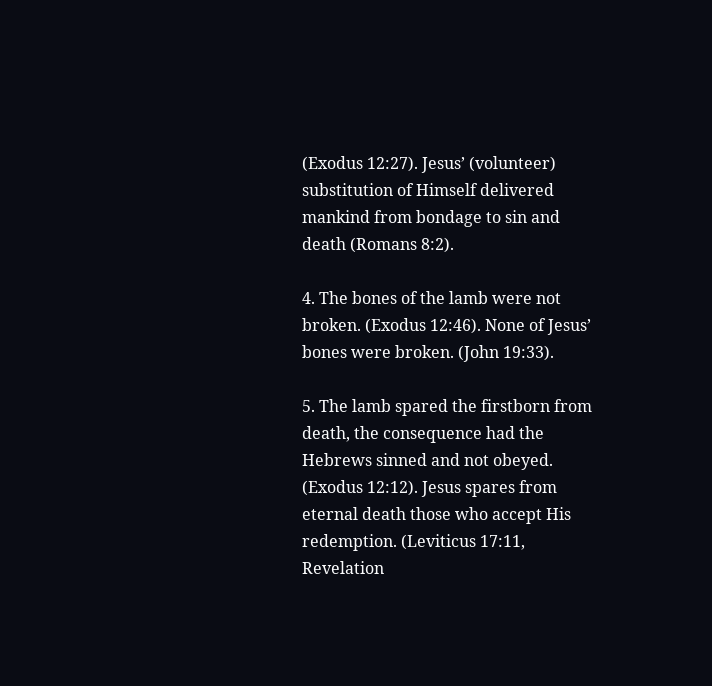(Exodus 12:27). Jesus’ (volunteer) substitution of Himself delivered mankind from bondage to sin and death (Romans 8:2).

4. The bones of the lamb were not broken. (Exodus 12:46). None of Jesus’ bones were broken. (John 19:33).

5. The lamb spared the firstborn from death, the consequence had the Hebrews sinned and not obeyed. (Exodus 12:12). Jesus spares from eternal death those who accept His redemption. (Leviticus 17:11, Revelation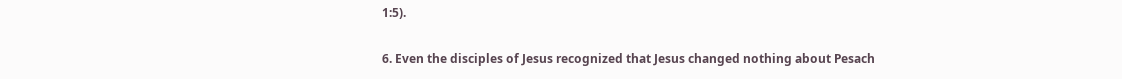1:5).

6. Even the disciples of Jesus recognized that Jesus changed nothing about Pesach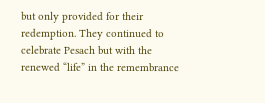but only provided for their redemption. They continued to celebrate Pesach but with the renewed “life” in the remembrance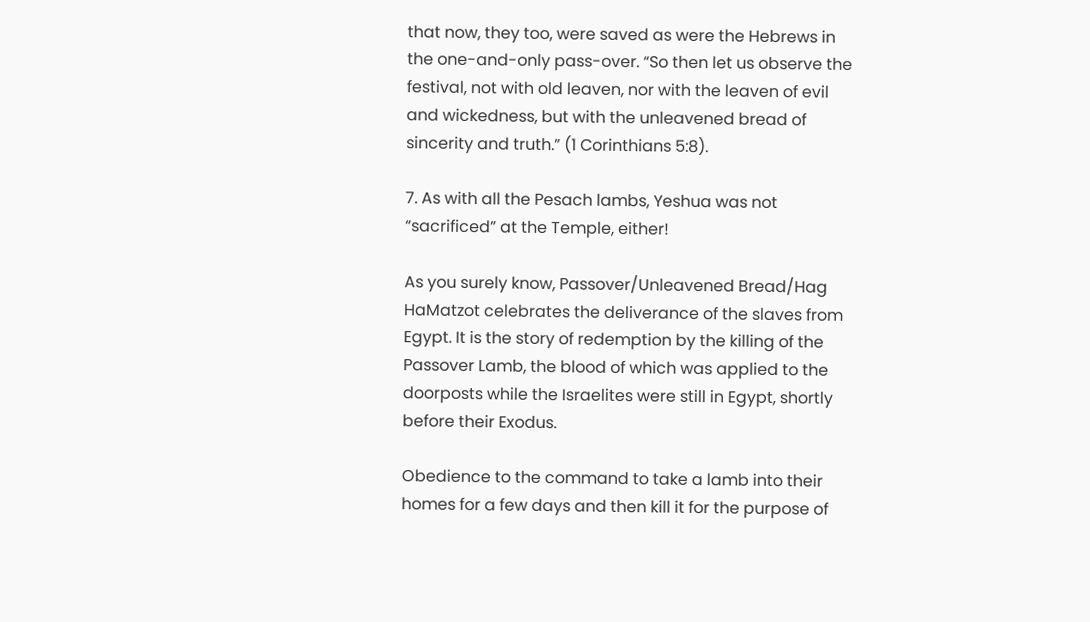that now, they too, were saved as were the Hebrews in the one-and-only pass-over. “So then let us observe the festival, not with old leaven, nor with the leaven of evil and wickedness, but with the unleavened bread of sincerity and truth.” (1 Corinthians 5:8).

7. As with all the Pesach lambs, Yeshua was not “sacrificed” at the Temple, either!

As you surely know, Passover/Unleavened Bread/Hag HaMatzot celebrates the deliverance of the slaves from Egypt. It is the story of redemption by the killing of the Passover Lamb, the blood of which was applied to the doorposts while the Israelites were still in Egypt, shortly before their Exodus.

Obedience to the command to take a lamb into their homes for a few days and then kill it for the purpose of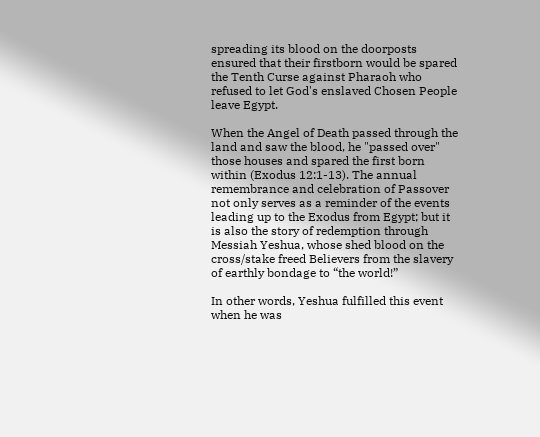spreading its blood on the doorposts ensured that their firstborn would be spared the Tenth Curse against Pharaoh who refused to let God's enslaved Chosen People leave Egypt.

When the Angel of Death passed through the land and saw the blood, he "passed over" those houses and spared the first born within (Exodus 12:1-13). The annual remembrance and celebration of Passover not only serves as a reminder of the events leading up to the Exodus from Egypt; but it is also the story of redemption through Messiah Yeshua, whose shed blood on the cross/stake freed Believers from the slavery of earthly bondage to “the world!”

In other words, Yeshua fulfilled this event when he was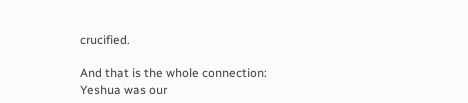crucified.

And that is the whole connection: Yeshua was our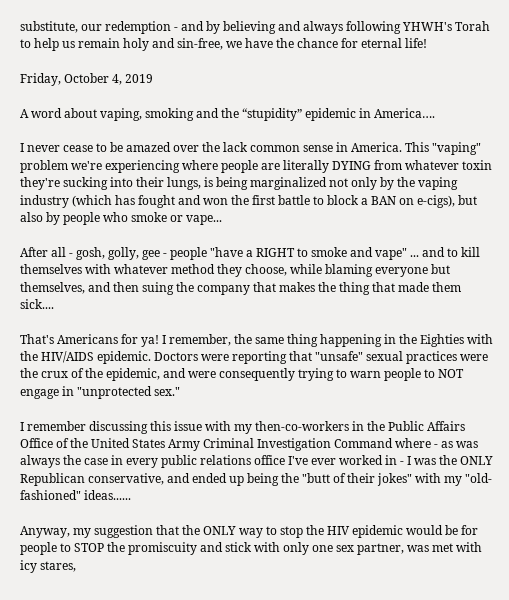substitute, our redemption - and by believing and always following YHWH's Torah to help us remain holy and sin-free, we have the chance for eternal life!

Friday, October 4, 2019

A word about vaping, smoking and the “stupidity” epidemic in America….

I never cease to be amazed over the lack common sense in America. This "vaping" problem we're experiencing where people are literally DYING from whatever toxin they're sucking into their lungs, is being marginalized not only by the vaping industry (which has fought and won the first battle to block a BAN on e-cigs), but also by people who smoke or vape...

After all - gosh, golly, gee - people "have a RIGHT to smoke and vape" ... and to kill themselves with whatever method they choose, while blaming everyone but themselves, and then suing the company that makes the thing that made them sick....

That's Americans for ya! I remember, the same thing happening in the Eighties with the HIV/AIDS epidemic. Doctors were reporting that "unsafe" sexual practices were the crux of the epidemic, and were consequently trying to warn people to NOT engage in "unprotected sex."

I remember discussing this issue with my then-co-workers in the Public Affairs Office of the United States Army Criminal Investigation Command where - as was always the case in every public relations office I've ever worked in - I was the ONLY Republican conservative, and ended up being the "butt of their jokes" with my "old-fashioned" ideas......

Anyway, my suggestion that the ONLY way to stop the HIV epidemic would be for people to STOP the promiscuity and stick with only one sex partner, was met with icy stares,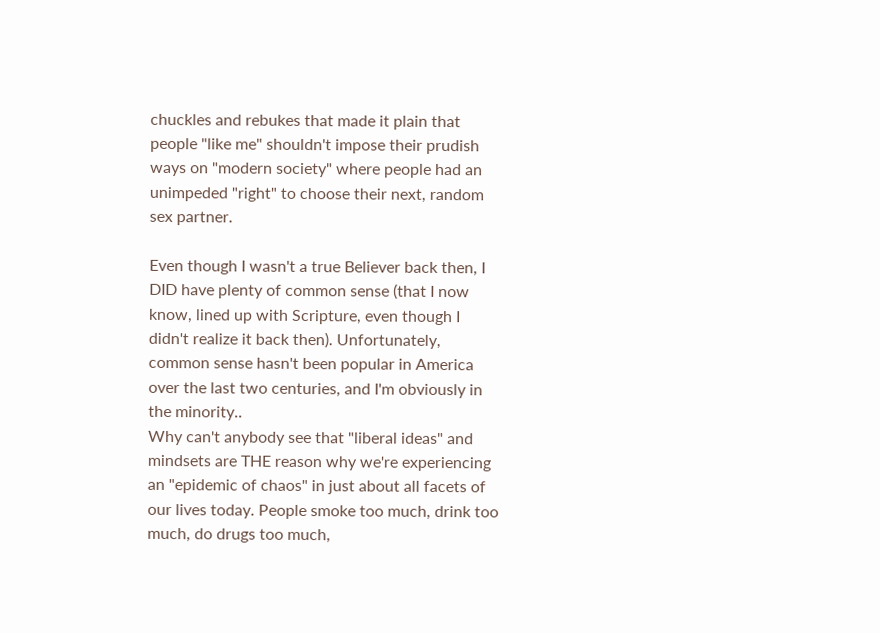chuckles and rebukes that made it plain that people "like me" shouldn't impose their prudish ways on "modern society" where people had an unimpeded "right" to choose their next, random sex partner.

Even though I wasn't a true Believer back then, I DID have plenty of common sense (that I now know, lined up with Scripture, even though I didn't realize it back then). Unfortunately, common sense hasn't been popular in America over the last two centuries, and I'm obviously in the minority..
Why can't anybody see that "liberal ideas" and mindsets are THE reason why we're experiencing an "epidemic of chaos" in just about all facets of our lives today. People smoke too much, drink too much, do drugs too much,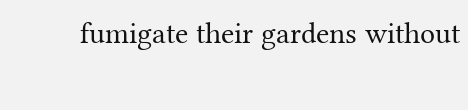fumigate their gardens without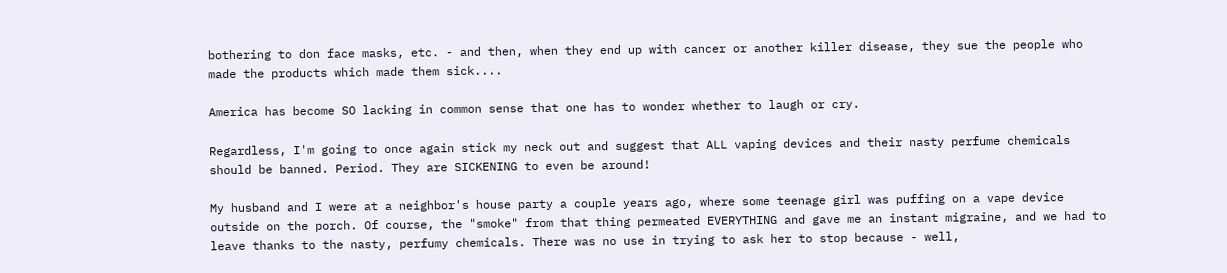bothering to don face masks, etc. - and then, when they end up with cancer or another killer disease, they sue the people who made the products which made them sick....

America has become SO lacking in common sense that one has to wonder whether to laugh or cry.

Regardless, I'm going to once again stick my neck out and suggest that ALL vaping devices and their nasty perfume chemicals should be banned. Period. They are SICKENING to even be around!

My husband and I were at a neighbor's house party a couple years ago, where some teenage girl was puffing on a vape device outside on the porch. Of course, the "smoke" from that thing permeated EVERYTHING and gave me an instant migraine, and we had to leave thanks to the nasty, perfumy chemicals. There was no use in trying to ask her to stop because - well,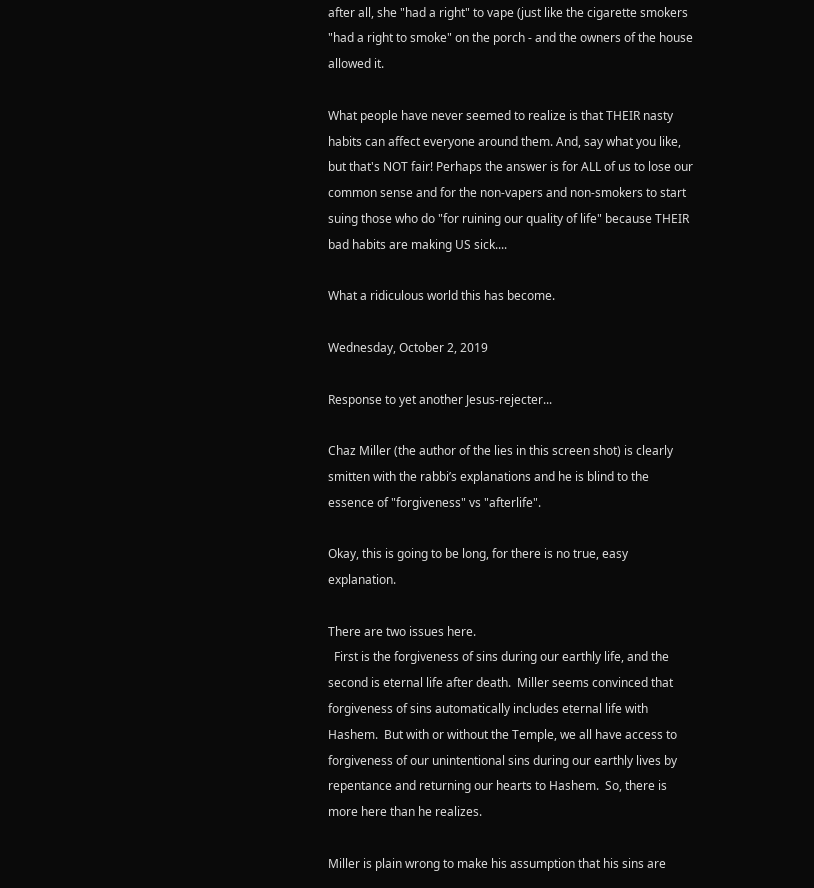after all, she "had a right" to vape (just like the cigarette smokers "had a right to smoke" on the porch - and the owners of the house allowed it.

What people have never seemed to realize is that THEIR nasty habits can affect everyone around them. And, say what you like, but that's NOT fair! Perhaps the answer is for ALL of us to lose our common sense and for the non-vapers and non-smokers to start suing those who do "for ruining our quality of life" because THEIR bad habits are making US sick....

What a ridiculous world this has become.

Wednesday, October 2, 2019

Response to yet another Jesus-rejecter...

Chaz Miller (the author of the lies in this screen shot) is clearly smitten with the rabbi’s explanations and he is blind to the essence of "forgiveness" vs "afterlife".

Okay, this is going to be long, for there is no true, easy explanation.

There are two issues here.
  First is the forgiveness of sins during our earthly life, and the second is eternal life after death.  Miller seems convinced that forgiveness of sins automatically includes eternal life with Hashem.  But with or without the Temple, we all have access to forgiveness of our unintentional sins during our earthly lives by repentance and returning our hearts to Hashem.  So, there is more here than he realizes.

Miller is plain wrong to make his assumption that his sins are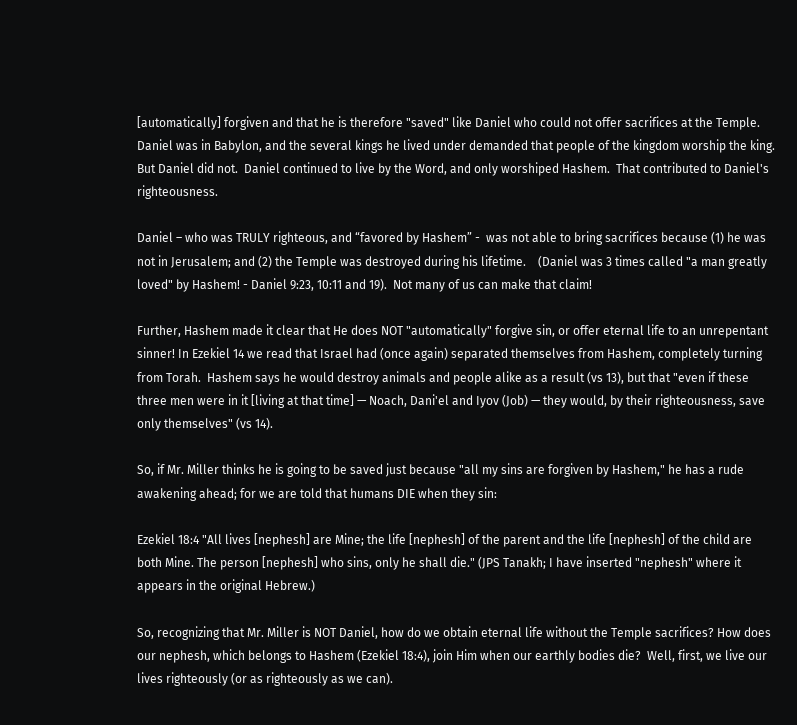[automatically] forgiven and that he is therefore "saved" like Daniel who could not offer sacrifices at the Temple.  Daniel was in Babylon, and the several kings he lived under demanded that people of the kingdom worship the king.  But Daniel did not.  Daniel continued to live by the Word, and only worshiped Hashem.  That contributed to Daniel's righteousness.

Daniel – who was TRULY righteous, and “favored by Hashem” -  was not able to bring sacrifices because (1) he was not in Jerusalem; and (2) the Temple was destroyed during his lifetime.    (Daniel was 3 times called "a man greatly loved" by Hashem! - Daniel 9:23, 10:11 and 19).  Not many of us can make that claim!

Further, Hashem made it clear that He does NOT "automatically" forgive sin, or offer eternal life to an unrepentant sinner! In Ezekiel 14 we read that Israel had (once again) separated themselves from Hashem, completely turning from Torah.  Hashem says he would destroy animals and people alike as a result (vs 13), but that "even if these three men were in it [living at that time] — Noach, Dani'el and Iyov (Job) — they would, by their righteousness, save only themselves" (vs 14).

So, if Mr. Miller thinks he is going to be saved just because "all my sins are forgiven by Hashem," he has a rude awakening ahead; for we are told that humans DIE when they sin:

Ezekiel 18:4 "All lives [nephesh] are Mine; the life [nephesh] of the parent and the life [nephesh] of the child are both Mine. The person [nephesh] who sins, only he shall die." (JPS Tanakh; I have inserted "nephesh" where it appears in the original Hebrew.)

So, recognizing that Mr. Miller is NOT Daniel, how do we obtain eternal life without the Temple sacrifices? How does our nephesh, which belongs to Hashem (Ezekiel 18:4), join Him when our earthly bodies die?  Well, first, we live our lives righteously (or as righteously as we can).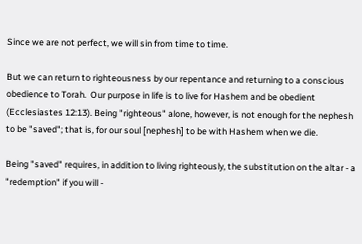Since we are not perfect, we will sin from time to time.

But we can return to righteousness by our repentance and returning to a conscious obedience to Torah.  Our purpose in life is to live for Hashem and be obedient (Ecclesiastes 12:13). Being "righteous" alone, however, is not enough for the nephesh to be "saved"; that is, for our soul [nephesh] to be with Hashem when we die.

Being "saved" requires, in addition to living righteously, the substitution on the altar - a "redemption" if you will -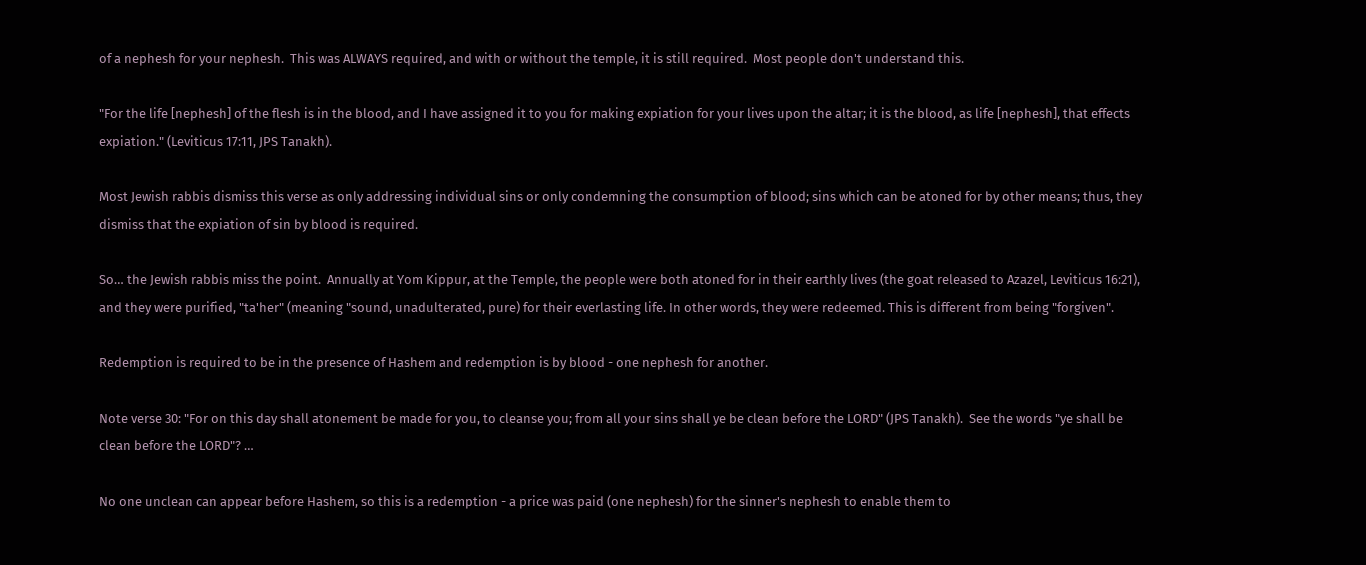of a nephesh for your nephesh.  This was ALWAYS required, and with or without the temple, it is still required.  Most people don't understand this.

"For the life [nephesh] of the flesh is in the blood, and I have assigned it to you for making expiation for your lives upon the altar; it is the blood, as life [nephesh], that effects expiation." (Leviticus 17:11, JPS Tanakh).

Most Jewish rabbis dismiss this verse as only addressing individual sins or only condemning the consumption of blood; sins which can be atoned for by other means; thus, they dismiss that the expiation of sin by blood is required.

So… the Jewish rabbis miss the point.  Annually at Yom Kippur, at the Temple, the people were both atoned for in their earthly lives (the goat released to Azazel, Leviticus 16:21), and they were purified, "ta'her" (meaning "sound, unadulterated, pure) for their everlasting life. In other words, they were redeemed. This is different from being "forgiven".

Redemption is required to be in the presence of Hashem and redemption is by blood - one nephesh for another.

Note verse 30: "For on this day shall atonement be made for you, to cleanse you; from all your sins shall ye be clean before the LORD" (JPS Tanakh).  See the words "ye shall be clean before the LORD"? …

No one unclean can appear before Hashem, so this is a redemption - a price was paid (one nephesh) for the sinner's nephesh to enable them to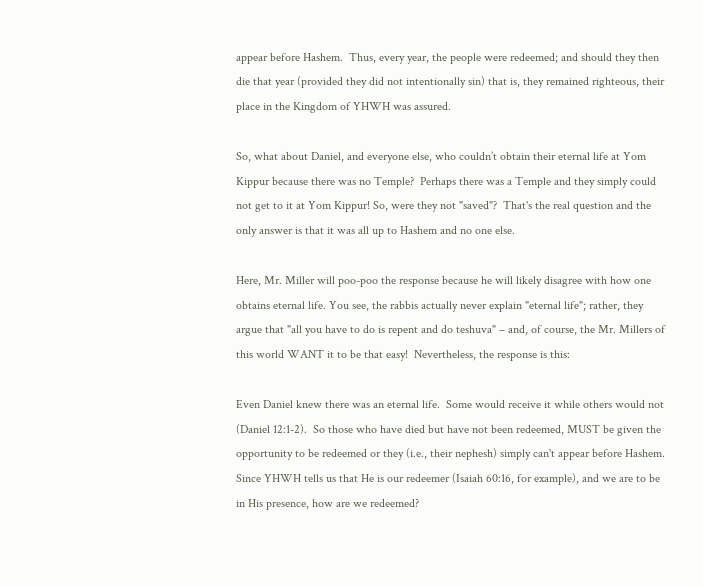appear before Hashem.  Thus, every year, the people were redeemed; and should they then die that year (provided they did not intentionally sin) that is, they remained righteous, their place in the Kingdom of YHWH was assured.

So, what about Daniel, and everyone else, who couldn’t obtain their eternal life at Yom Kippur because there was no Temple?  Perhaps there was a Temple and they simply could not get to it at Yom Kippur! So, were they not "saved"?  That's the real question and the only answer is that it was all up to Hashem and no one else.

Here, Mr. Miller will poo-poo the response because he will likely disagree with how one obtains eternal life. You see, the rabbis actually never explain "eternal life"; rather, they argue that "all you have to do is repent and do teshuva" – and, of course, the Mr. Millers of this world WANT it to be that easy!  Nevertheless, the response is this:

Even Daniel knew there was an eternal life.  Some would receive it while others would not (Daniel 12:1-2).  So those who have died but have not been redeemed, MUST be given the opportunity to be redeemed or they (i.e., their nephesh) simply can't appear before Hashem.  Since YHWH tells us that He is our redeemer (Isaiah 60:16, for example), and we are to be in His presence, how are we redeemed?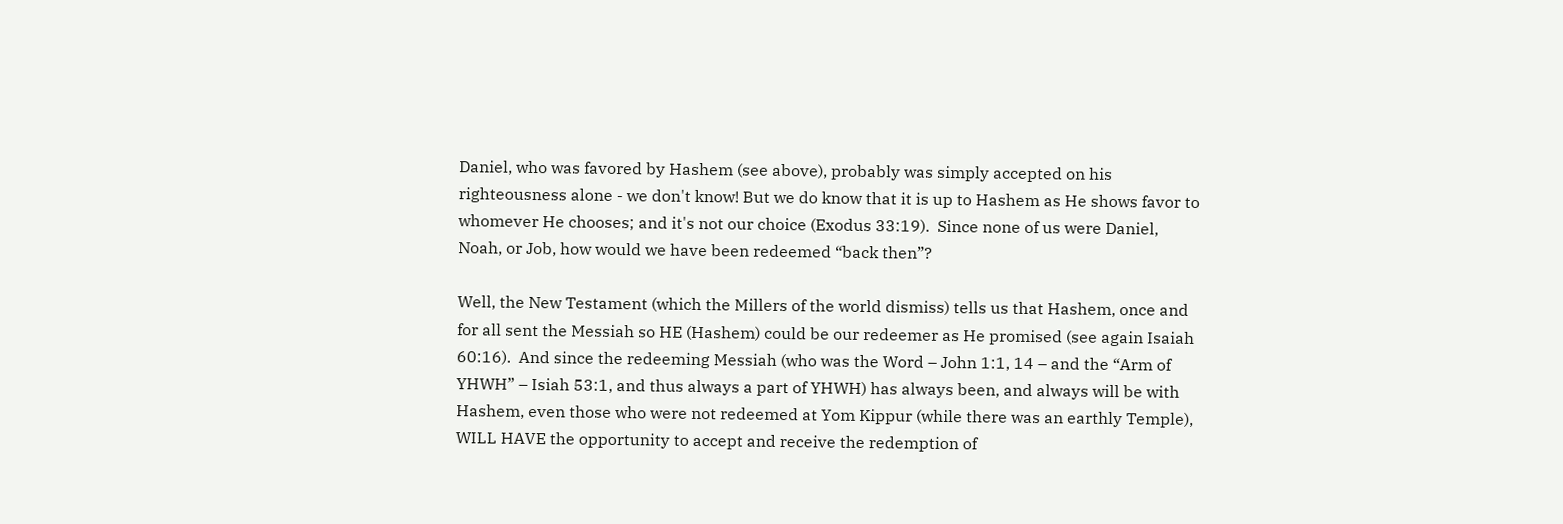Daniel, who was favored by Hashem (see above), probably was simply accepted on his righteousness alone - we don't know! But we do know that it is up to Hashem as He shows favor to whomever He chooses; and it's not our choice (Exodus 33:19).  Since none of us were Daniel, Noah, or Job, how would we have been redeemed “back then”?

Well, the New Testament (which the Millers of the world dismiss) tells us that Hashem, once and for all sent the Messiah so HE (Hashem) could be our redeemer as He promised (see again Isaiah 60:16).  And since the redeeming Messiah (who was the Word – John 1:1, 14 – and the “Arm of YHWH” – Isiah 53:1, and thus always a part of YHWH) has always been, and always will be with Hashem, even those who were not redeemed at Yom Kippur (while there was an earthly Temple), WILL HAVE the opportunity to accept and receive the redemption of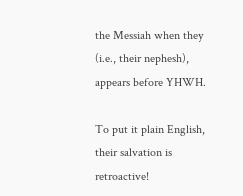the Messiah when they (i.e., their nephesh), appears before YHWH.

To put it plain English, their salvation is retroactive!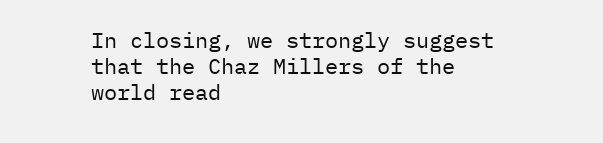In closing, we strongly suggest that the Chaz Millers of the world read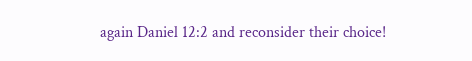again Daniel 12:2 and reconsider their choice!